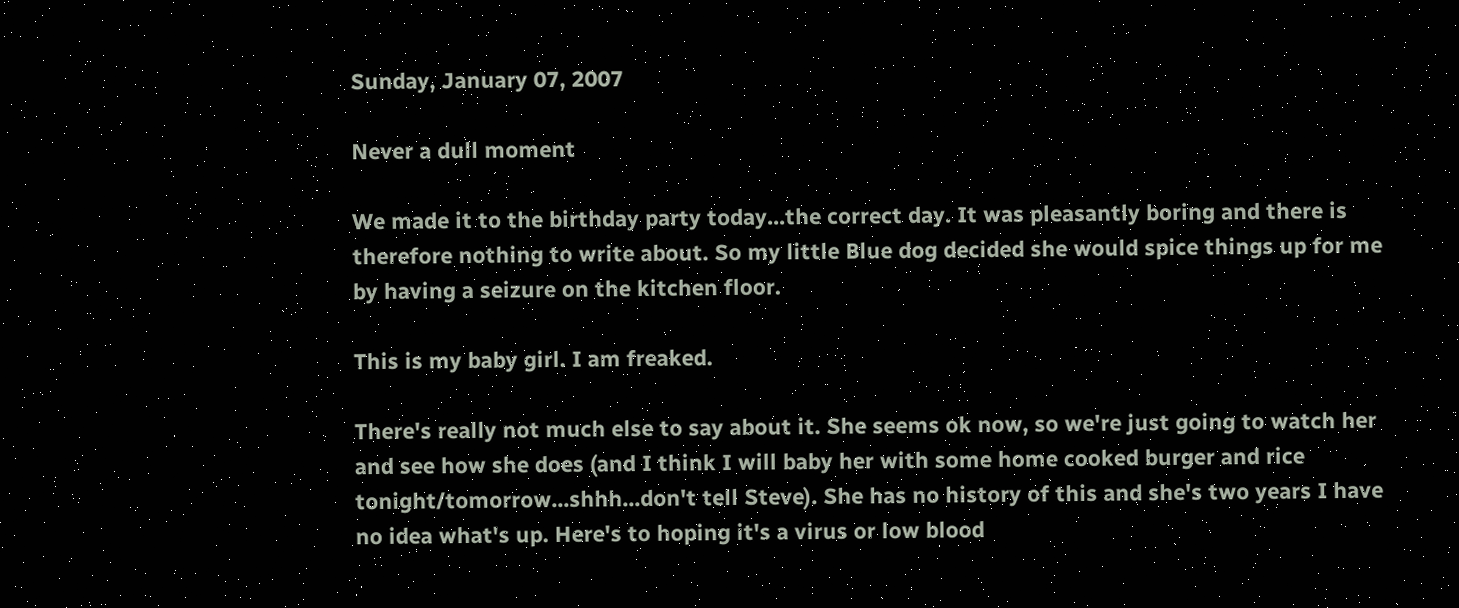Sunday, January 07, 2007

Never a dull moment

We made it to the birthday party today...the correct day. It was pleasantly boring and there is therefore nothing to write about. So my little Blue dog decided she would spice things up for me by having a seizure on the kitchen floor.

This is my baby girl. I am freaked.

There's really not much else to say about it. She seems ok now, so we're just going to watch her and see how she does (and I think I will baby her with some home cooked burger and rice tonight/tomorrow...shhh...don't tell Steve). She has no history of this and she's two years I have no idea what's up. Here's to hoping it's a virus or low blood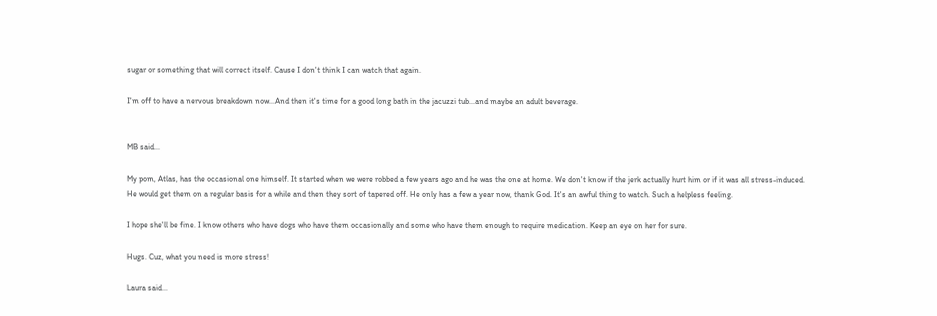sugar or something that will correct itself. Cause I don't think I can watch that again.

I'm off to have a nervous breakdown now...And then it's time for a good long bath in the jacuzzi tub...and maybe an adult beverage.


MB said...

My pom, Atlas, has the occasional one himself. It started when we were robbed a few years ago and he was the one at home. We don't know if the jerk actually hurt him or if it was all stress-induced. He would get them on a regular basis for a while and then they sort of tapered off. He only has a few a year now, thank God. It's an awful thing to watch. Such a helpless feeling.

I hope she'll be fine. I know others who have dogs who have them occasionally and some who have them enough to require medication. Keep an eye on her for sure.

Hugs. Cuz, what you need is more stress!

Laura said...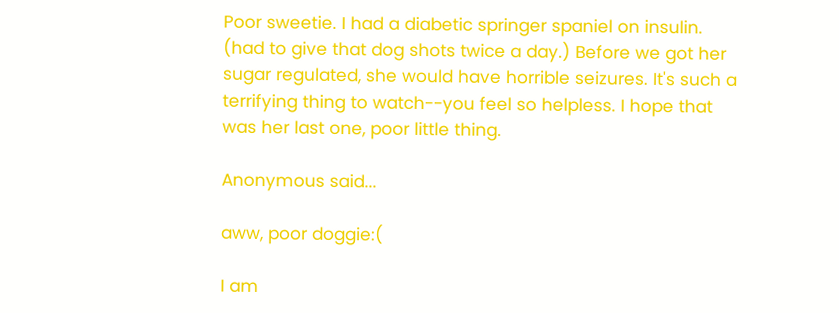Poor sweetie. I had a diabetic springer spaniel on insulin. (had to give that dog shots twice a day.) Before we got her sugar regulated, she would have horrible seizures. It's such a terrifying thing to watch--you feel so helpless. I hope that was her last one, poor little thing.

Anonymous said...

aww, poor doggie:(

I am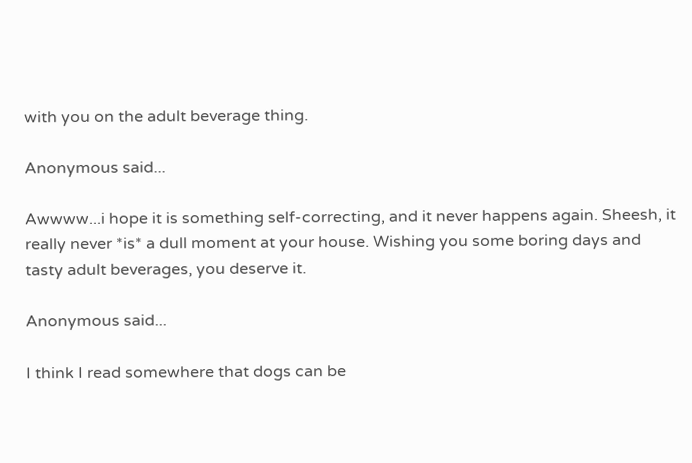with you on the adult beverage thing.

Anonymous said...

Awwww...i hope it is something self-correcting, and it never happens again. Sheesh, it really never *is* a dull moment at your house. Wishing you some boring days and tasty adult beverages, you deserve it.

Anonymous said...

I think I read somewhere that dogs can be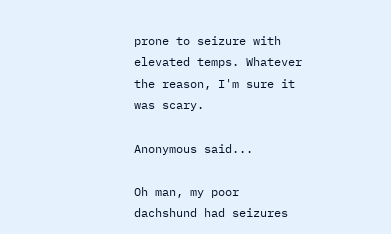prone to seizure with elevated temps. Whatever the reason, I'm sure it was scary.

Anonymous said...

Oh man, my poor dachshund had seizures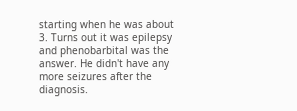starting when he was about 3. Turns out it was epilepsy and phenobarbital was the answer. He didn't have any more seizures after the diagnosis.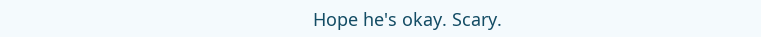Hope he's okay. Scary.